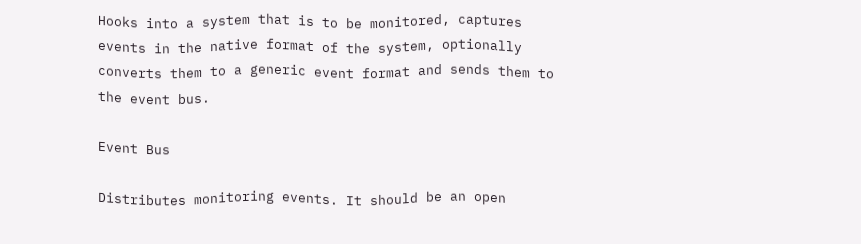Hooks into a system that is to be monitored, captures events in the native format of the system, optionally converts them to a generic event format and sends them to the event bus.

Event Bus

Distributes monitoring events. It should be an open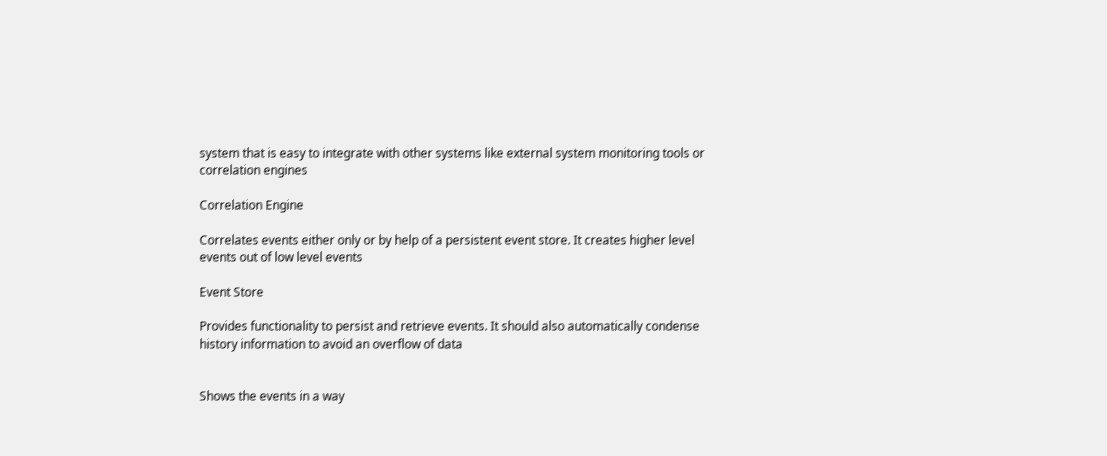system that is easy to integrate with other systems like external system monitoring tools or correlation engines

Correlation Engine

Correlates events either only or by help of a persistent event store. It creates higher level events out of low level events

Event Store

Provides functionality to persist and retrieve events. It should also automatically condense history information to avoid an overflow of data


Shows the events in a way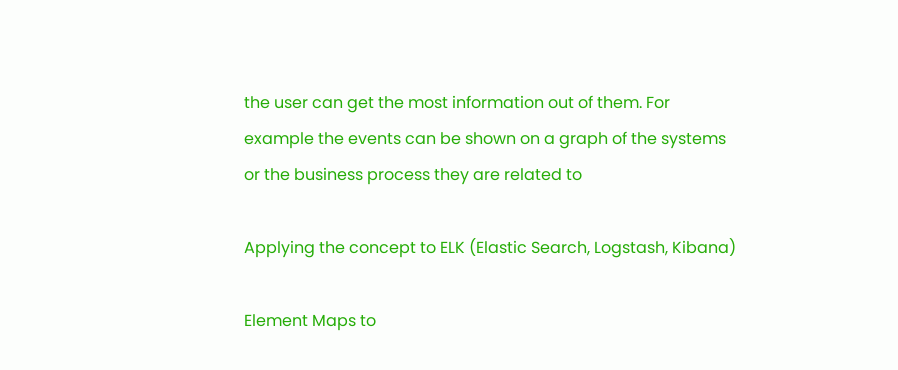the user can get the most information out of them. For example the events can be shown on a graph of the systems or the business process they are related to

Applying the concept to ELK (Elastic Search, Logstash, Kibana)

Element Maps to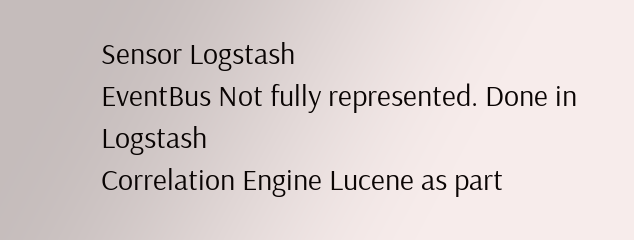Sensor Logstash
EventBus Not fully represented. Done in Logstash
Correlation Engine Lucene as part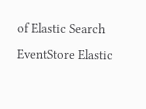of Elastic Search
EventStore Elastic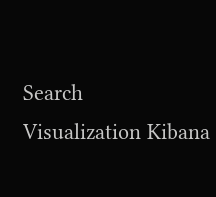Search
Visualization Kibana